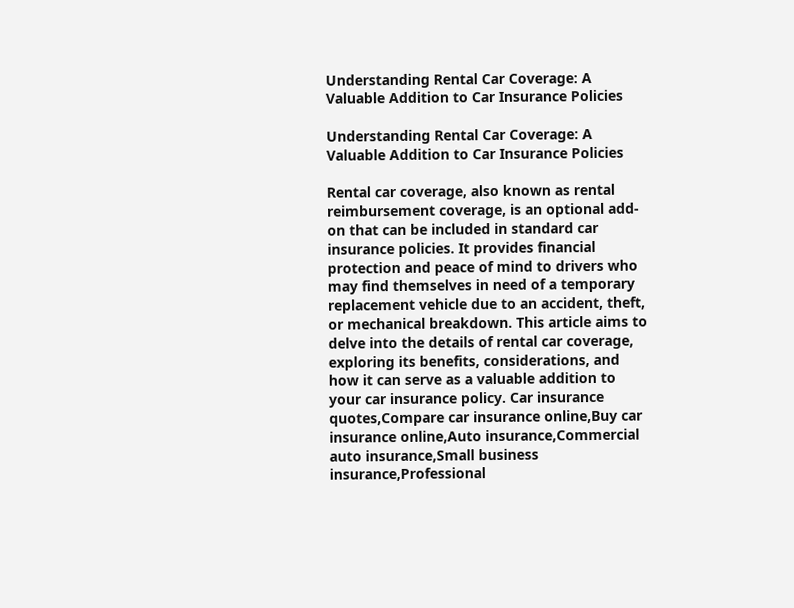Understanding Rental Car Coverage: A Valuable Addition to Car Insurance Policies

Understanding Rental Car Coverage: A Valuable Addition to Car Insurance Policies

Rental car coverage, also known as rental reimbursement coverage, is an optional add-on that can be included in standard car insurance policies. It provides financial protection and peace of mind to drivers who may find themselves in need of a temporary replacement vehicle due to an accident, theft, or mechanical breakdown. This article aims to delve into the details of rental car coverage, exploring its benefits, considerations, and how it can serve as a valuable addition to your car insurance policy. Car insurance quotes,Compare car insurance online,Buy car insurance online,Auto insurance,Commercial auto insurance,Small business insurance,Professional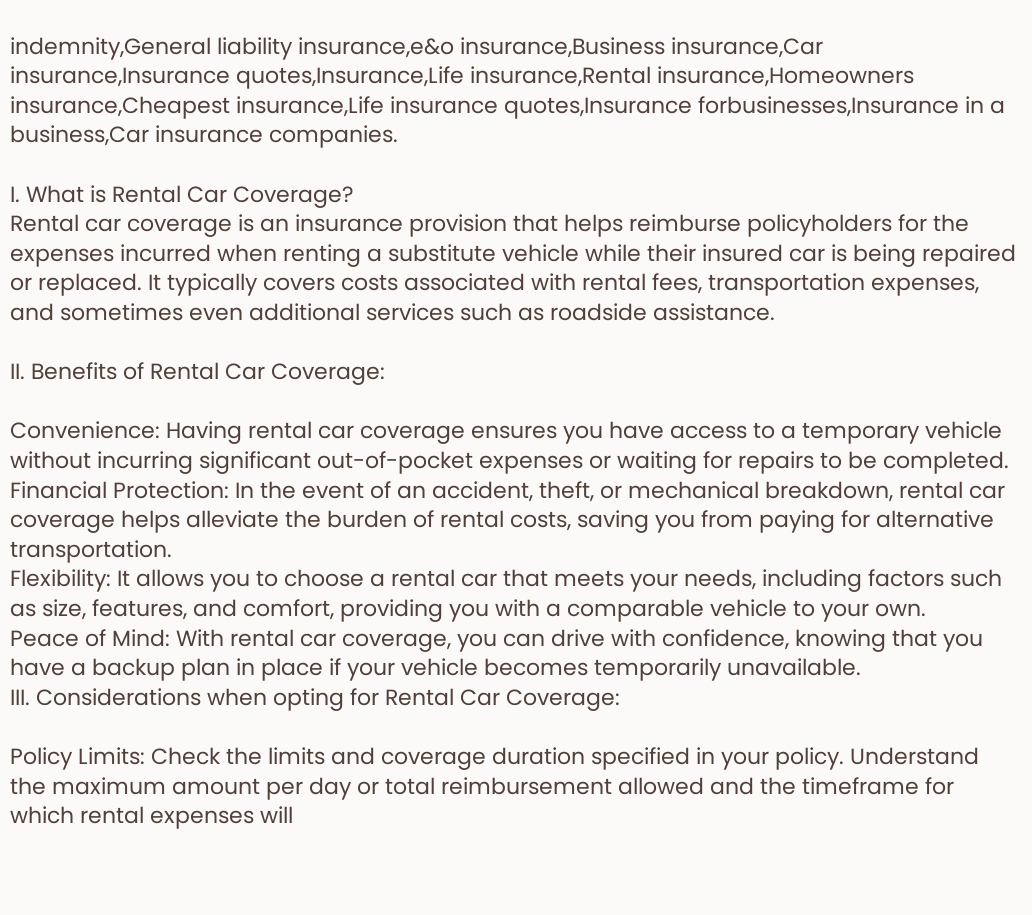indemnity,General liability insurance,e&o insurance,Business insurance,Car insurance,Insurance quotes,Insurance,Life insurance,Rental insurance,Homeowners insurance,Cheapest insurance,Life insurance quotes,Insurance forbusinesses,Insurance in a business,Car insurance companies.

I. What is Rental Car Coverage?
Rental car coverage is an insurance provision that helps reimburse policyholders for the expenses incurred when renting a substitute vehicle while their insured car is being repaired or replaced. It typically covers costs associated with rental fees, transportation expenses, and sometimes even additional services such as roadside assistance.

II. Benefits of Rental Car Coverage:

Convenience: Having rental car coverage ensures you have access to a temporary vehicle without incurring significant out-of-pocket expenses or waiting for repairs to be completed.
Financial Protection: In the event of an accident, theft, or mechanical breakdown, rental car coverage helps alleviate the burden of rental costs, saving you from paying for alternative transportation.
Flexibility: It allows you to choose a rental car that meets your needs, including factors such as size, features, and comfort, providing you with a comparable vehicle to your own.
Peace of Mind: With rental car coverage, you can drive with confidence, knowing that you have a backup plan in place if your vehicle becomes temporarily unavailable.
III. Considerations when opting for Rental Car Coverage:

Policy Limits: Check the limits and coverage duration specified in your policy. Understand the maximum amount per day or total reimbursement allowed and the timeframe for which rental expenses will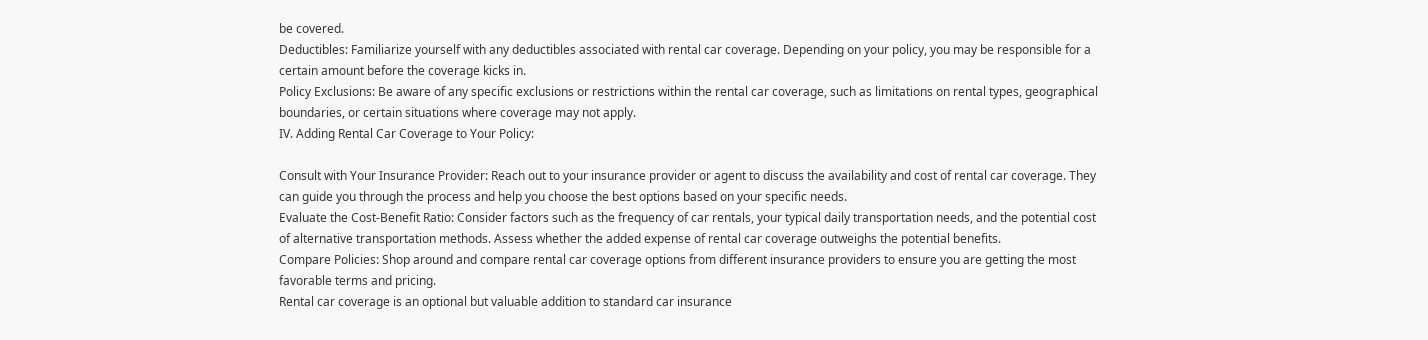be covered.
Deductibles: Familiarize yourself with any deductibles associated with rental car coverage. Depending on your policy, you may be responsible for a certain amount before the coverage kicks in.
Policy Exclusions: Be aware of any specific exclusions or restrictions within the rental car coverage, such as limitations on rental types, geographical boundaries, or certain situations where coverage may not apply.
IV. Adding Rental Car Coverage to Your Policy:

Consult with Your Insurance Provider: Reach out to your insurance provider or agent to discuss the availability and cost of rental car coverage. They can guide you through the process and help you choose the best options based on your specific needs.
Evaluate the Cost-Benefit Ratio: Consider factors such as the frequency of car rentals, your typical daily transportation needs, and the potential cost of alternative transportation methods. Assess whether the added expense of rental car coverage outweighs the potential benefits.
Compare Policies: Shop around and compare rental car coverage options from different insurance providers to ensure you are getting the most favorable terms and pricing.
Rental car coverage is an optional but valuable addition to standard car insurance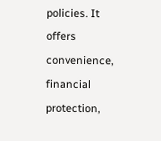policies. It offers convenience, financial protection,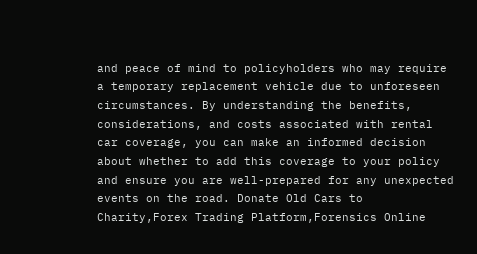and peace of mind to policyholders who may require a temporary replacement vehicle due to unforeseen circumstances. By understanding the benefits, considerations, and costs associated with rental car coverage, you can make an informed decision about whether to add this coverage to your policy and ensure you are well-prepared for any unexpected events on the road. Donate Old Cars to Charity,Forex Trading Platform,Forensics Online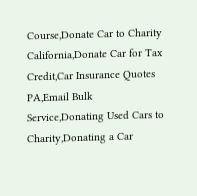Course,Donate Car to Charity California,Donate Car for Tax Credit,Car Insurance Quotes PA,Email Bulk Service,Donating Used Cars to Charity,Donating a Car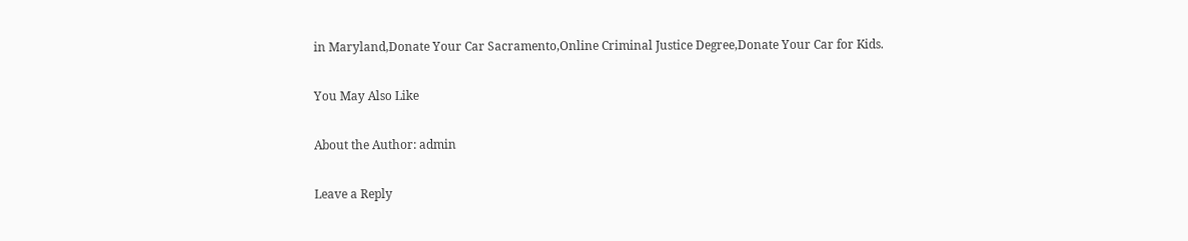in Maryland,Donate Your Car Sacramento,Online Criminal Justice Degree,Donate Your Car for Kids.

You May Also Like

About the Author: admin

Leave a Reply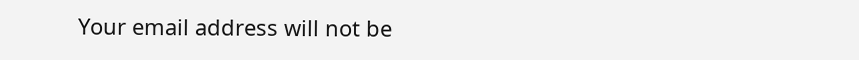Your email address will not be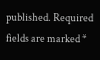published. Required fields are marked *